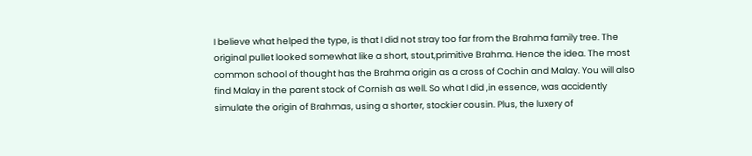I believe what helped the type, is that I did not stray too far from the Brahma family tree. The original pullet looked somewhat like a short, stout,primitive Brahma. Hence the idea. The most common school of thought has the Brahma origin as a cross of Cochin and Malay. You will also find Malay in the parent stock of Cornish as well. So what I did ,in essence, was accidently simulate the origin of Brahmas, using a shorter, stockier cousin. Plus, the luxery of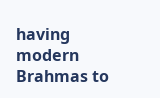having modern Brahmas to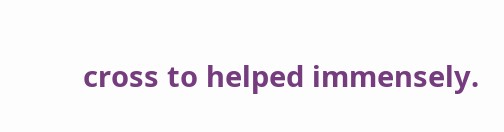cross to helped immensely.